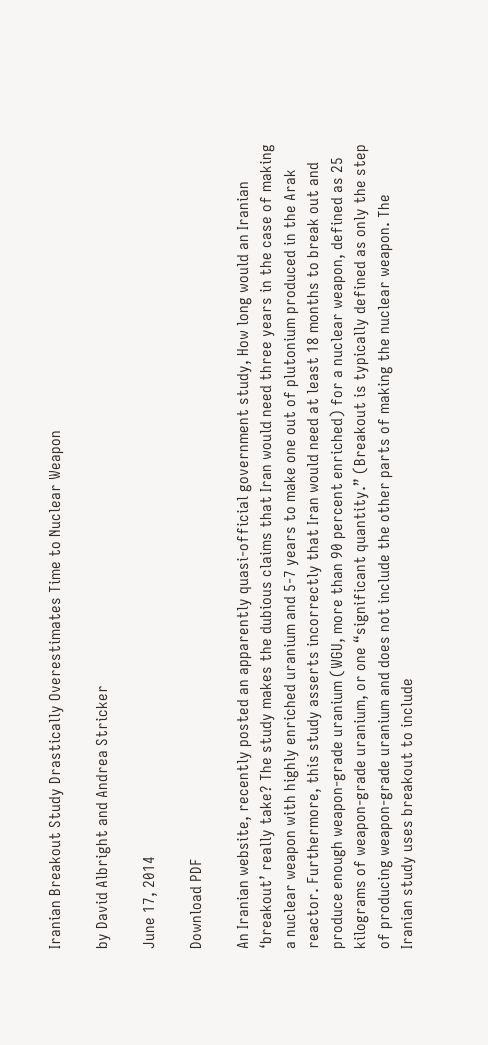Iranian Breakout Study Drastically Overestimates Time to Nuclear Weapon

by David Albright and Andrea Stricker

June 17, 2014

Download PDF

An Iranian website, recently posted an apparently quasi-official government study, How long would an Iranian ‘breakout’ really take? The study makes the dubious claims that Iran would need three years in the case of making a nuclear weapon with highly enriched uranium and 5-7 years to make one out of plutonium produced in the Arak reactor. Furthermore, this study asserts incorrectly that Iran would need at least 18 months to break out and produce enough weapon-grade uranium (WGU, more than 90 percent enriched) for a nuclear weapon, defined as 25 kilograms of weapon-grade uranium, or one “significant quantity.” (Breakout is typically defined as only the step of producing weapon-grade uranium and does not include the other parts of making the nuclear weapon. The Iranian study uses breakout to include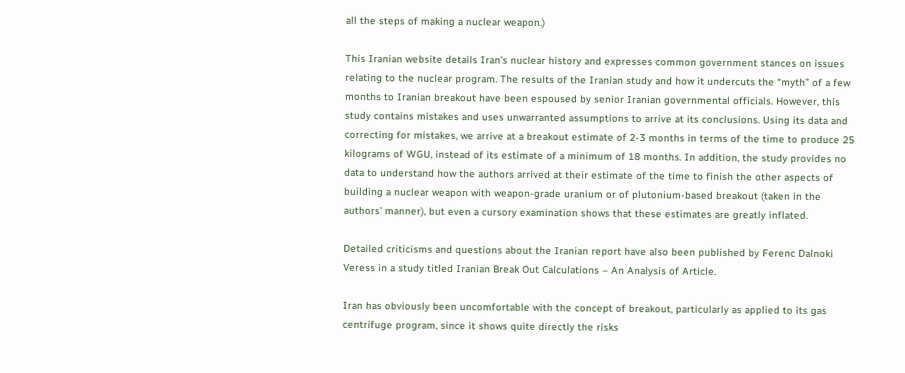all the steps of making a nuclear weapon.)

This Iranian website details Iran’s nuclear history and expresses common government stances on issues relating to the nuclear program. The results of the Iranian study and how it undercuts the “myth” of a few months to Iranian breakout have been espoused by senior Iranian governmental officials. However, this study contains mistakes and uses unwarranted assumptions to arrive at its conclusions. Using its data and correcting for mistakes, we arrive at a breakout estimate of 2-3 months in terms of the time to produce 25 kilograms of WGU, instead of its estimate of a minimum of 18 months. In addition, the study provides no data to understand how the authors arrived at their estimate of the time to finish the other aspects of building a nuclear weapon with weapon-grade uranium or of plutonium-based breakout (taken in the authors’ manner), but even a cursory examination shows that these estimates are greatly inflated.

Detailed criticisms and questions about the Iranian report have also been published by Ferenc Dalnoki Veress in a study titled Iranian Break Out Calculations – An Analysis of Article.

Iran has obviously been uncomfortable with the concept of breakout, particularly as applied to its gas centrifuge program, since it shows quite directly the risks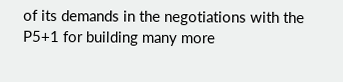of its demands in the negotiations with the P5+1 for building many more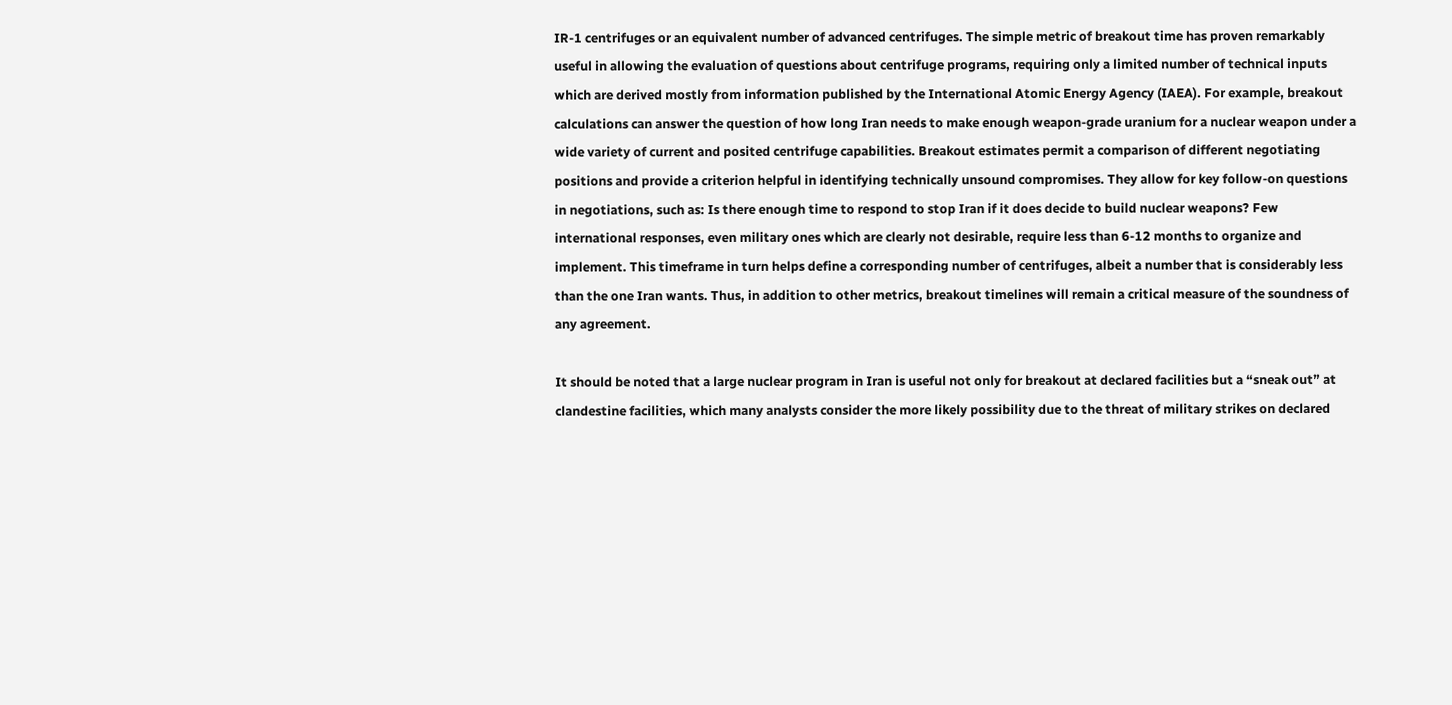IR-1 centrifuges or an equivalent number of advanced centrifuges. The simple metric of breakout time has proven remarkably useful in allowing the evaluation of questions about centrifuge programs, requiring only a limited number of technical inputs which are derived mostly from information published by the International Atomic Energy Agency (IAEA). For example, breakout calculations can answer the question of how long Iran needs to make enough weapon-grade uranium for a nuclear weapon under a wide variety of current and posited centrifuge capabilities. Breakout estimates permit a comparison of different negotiating positions and provide a criterion helpful in identifying technically unsound compromises. They allow for key follow-on questions in negotiations, such as: Is there enough time to respond to stop Iran if it does decide to build nuclear weapons? Few international responses, even military ones which are clearly not desirable, require less than 6-12 months to organize and implement. This timeframe in turn helps define a corresponding number of centrifuges, albeit a number that is considerably less than the one Iran wants. Thus, in addition to other metrics, breakout timelines will remain a critical measure of the soundness of any agreement.

It should be noted that a large nuclear program in Iran is useful not only for breakout at declared facilities but a “sneak out” at clandestine facilities, which many analysts consider the more likely possibility due to the threat of military strikes on declared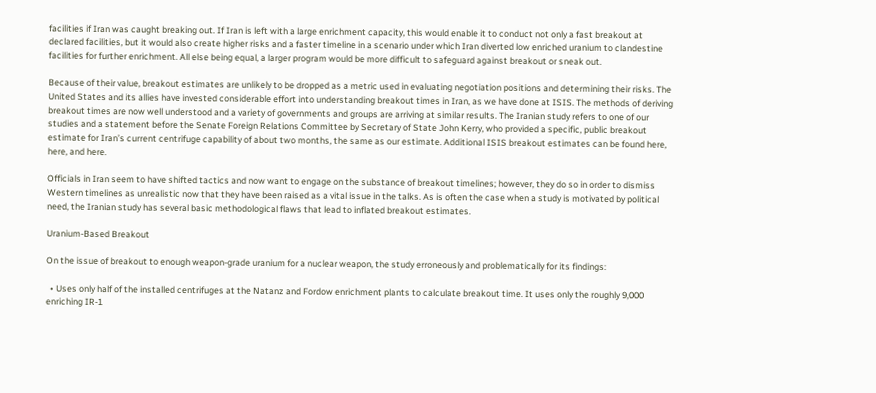facilities if Iran was caught breaking out. If Iran is left with a large enrichment capacity, this would enable it to conduct not only a fast breakout at declared facilities, but it would also create higher risks and a faster timeline in a scenario under which Iran diverted low enriched uranium to clandestine facilities for further enrichment. All else being equal, a larger program would be more difficult to safeguard against breakout or sneak out.

Because of their value, breakout estimates are unlikely to be dropped as a metric used in evaluating negotiation positions and determining their risks. The United States and its allies have invested considerable effort into understanding breakout times in Iran, as we have done at ISIS. The methods of deriving breakout times are now well understood and a variety of governments and groups are arriving at similar results. The Iranian study refers to one of our studies and a statement before the Senate Foreign Relations Committee by Secretary of State John Kerry, who provided a specific, public breakout estimate for Iran’s current centrifuge capability of about two months, the same as our estimate. Additional ISIS breakout estimates can be found here, here, and here.

Officials in Iran seem to have shifted tactics and now want to engage on the substance of breakout timelines; however, they do so in order to dismiss Western timelines as unrealistic now that they have been raised as a vital issue in the talks. As is often the case when a study is motivated by political need, the Iranian study has several basic methodological flaws that lead to inflated breakout estimates.

Uranium-Based Breakout

On the issue of breakout to enough weapon-grade uranium for a nuclear weapon, the study erroneously and problematically for its findings:

  • Uses only half of the installed centrifuges at the Natanz and Fordow enrichment plants to calculate breakout time. It uses only the roughly 9,000 enriching IR-1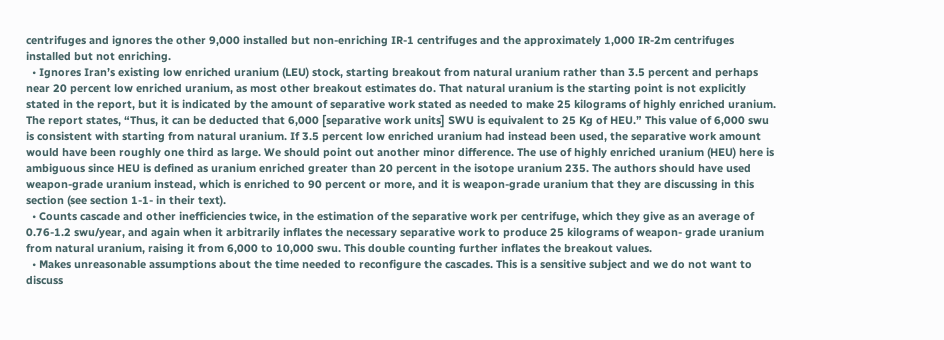centrifuges and ignores the other 9,000 installed but non-enriching IR-1 centrifuges and the approximately 1,000 IR-2m centrifuges installed but not enriching.
  • Ignores Iran’s existing low enriched uranium (LEU) stock, starting breakout from natural uranium rather than 3.5 percent and perhaps near 20 percent low enriched uranium, as most other breakout estimates do. That natural uranium is the starting point is not explicitly stated in the report, but it is indicated by the amount of separative work stated as needed to make 25 kilograms of highly enriched uranium. The report states, “Thus, it can be deducted that 6,000 [separative work units] SWU is equivalent to 25 Kg of HEU.” This value of 6,000 swu is consistent with starting from natural uranium. If 3.5 percent low enriched uranium had instead been used, the separative work amount would have been roughly one third as large. We should point out another minor difference. The use of highly enriched uranium (HEU) here is ambiguous since HEU is defined as uranium enriched greater than 20 percent in the isotope uranium 235. The authors should have used weapon-grade uranium instead, which is enriched to 90 percent or more, and it is weapon-grade uranium that they are discussing in this section (see section 1-1- in their text).
  • Counts cascade and other inefficiencies twice, in the estimation of the separative work per centrifuge, which they give as an average of 0.76-1.2 swu/year, and again when it arbitrarily inflates the necessary separative work to produce 25 kilograms of weapon- grade uranium from natural uranium, raising it from 6,000 to 10,000 swu. This double counting further inflates the breakout values.
  • Makes unreasonable assumptions about the time needed to reconfigure the cascades. This is a sensitive subject and we do not want to discuss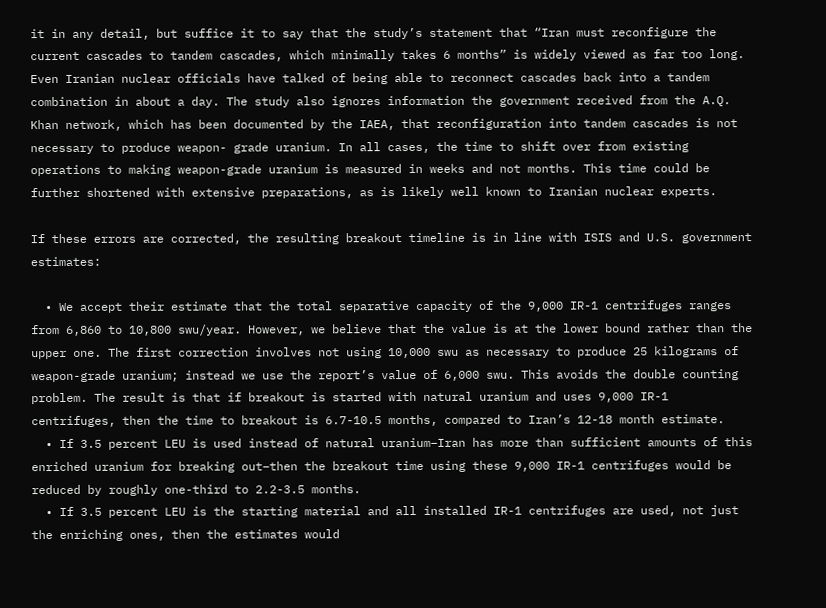it in any detail, but suffice it to say that the study’s statement that “Iran must reconfigure the current cascades to tandem cascades, which minimally takes 6 months” is widely viewed as far too long. Even Iranian nuclear officials have talked of being able to reconnect cascades back into a tandem combination in about a day. The study also ignores information the government received from the A.Q. Khan network, which has been documented by the IAEA, that reconfiguration into tandem cascades is not necessary to produce weapon- grade uranium. In all cases, the time to shift over from existing operations to making weapon-grade uranium is measured in weeks and not months. This time could be further shortened with extensive preparations, as is likely well known to Iranian nuclear experts.

If these errors are corrected, the resulting breakout timeline is in line with ISIS and U.S. government estimates:

  • We accept their estimate that the total separative capacity of the 9,000 IR-1 centrifuges ranges from 6,860 to 10,800 swu/year. However, we believe that the value is at the lower bound rather than the upper one. The first correction involves not using 10,000 swu as necessary to produce 25 kilograms of weapon-grade uranium; instead we use the report’s value of 6,000 swu. This avoids the double counting problem. The result is that if breakout is started with natural uranium and uses 9,000 IR-1 centrifuges, then the time to breakout is 6.7-10.5 months, compared to Iran’s 12-18 month estimate.
  • If 3.5 percent LEU is used instead of natural uranium–Iran has more than sufficient amounts of this enriched uranium for breaking out–then the breakout time using these 9,000 IR-1 centrifuges would be reduced by roughly one-third to 2.2-3.5 months.
  • If 3.5 percent LEU is the starting material and all installed IR-1 centrifuges are used, not just the enriching ones, then the estimates would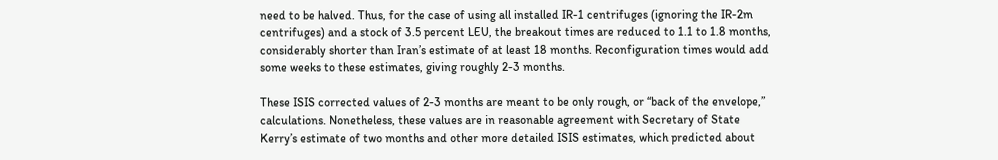need to be halved. Thus, for the case of using all installed IR-1 centrifuges (ignoring the IR-2m centrifuges) and a stock of 3.5 percent LEU, the breakout times are reduced to 1.1 to 1.8 months, considerably shorter than Iran’s estimate of at least 18 months. Reconfiguration times would add some weeks to these estimates, giving roughly 2-3 months.

These ISIS corrected values of 2-3 months are meant to be only rough, or “back of the envelope,” calculations. Nonetheless, these values are in reasonable agreement with Secretary of State Kerry’s estimate of two months and other more detailed ISIS estimates, which predicted about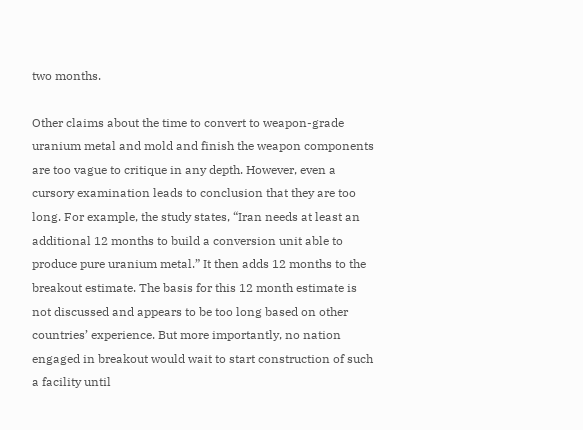two months.

Other claims about the time to convert to weapon-grade uranium metal and mold and finish the weapon components are too vague to critique in any depth. However, even a cursory examination leads to conclusion that they are too long. For example, the study states, “Iran needs at least an additional 12 months to build a conversion unit able to produce pure uranium metal.” It then adds 12 months to the breakout estimate. The basis for this 12 month estimate is not discussed and appears to be too long based on other countries’ experience. But more importantly, no nation engaged in breakout would wait to start construction of such a facility until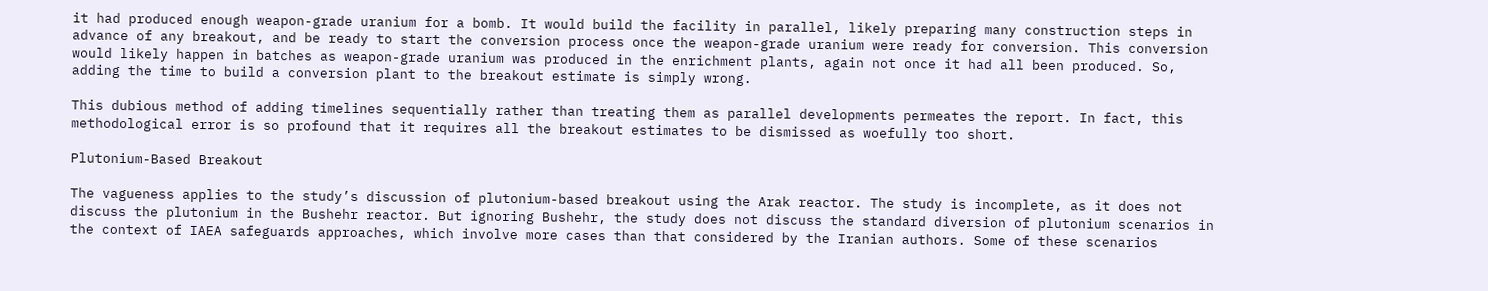it had produced enough weapon-grade uranium for a bomb. It would build the facility in parallel, likely preparing many construction steps in advance of any breakout, and be ready to start the conversion process once the weapon-grade uranium were ready for conversion. This conversion would likely happen in batches as weapon-grade uranium was produced in the enrichment plants, again not once it had all been produced. So, adding the time to build a conversion plant to the breakout estimate is simply wrong.

This dubious method of adding timelines sequentially rather than treating them as parallel developments permeates the report. In fact, this methodological error is so profound that it requires all the breakout estimates to be dismissed as woefully too short.

Plutonium-Based Breakout

The vagueness applies to the study’s discussion of plutonium-based breakout using the Arak reactor. The study is incomplete, as it does not discuss the plutonium in the Bushehr reactor. But ignoring Bushehr, the study does not discuss the standard diversion of plutonium scenarios in the context of IAEA safeguards approaches, which involve more cases than that considered by the Iranian authors. Some of these scenarios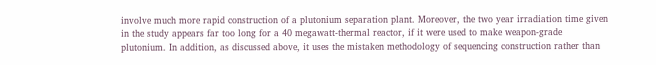involve much more rapid construction of a plutonium separation plant. Moreover, the two year irradiation time given in the study appears far too long for a 40 megawatt-thermal reactor, if it were used to make weapon-grade plutonium. In addition, as discussed above, it uses the mistaken methodology of sequencing construction rather than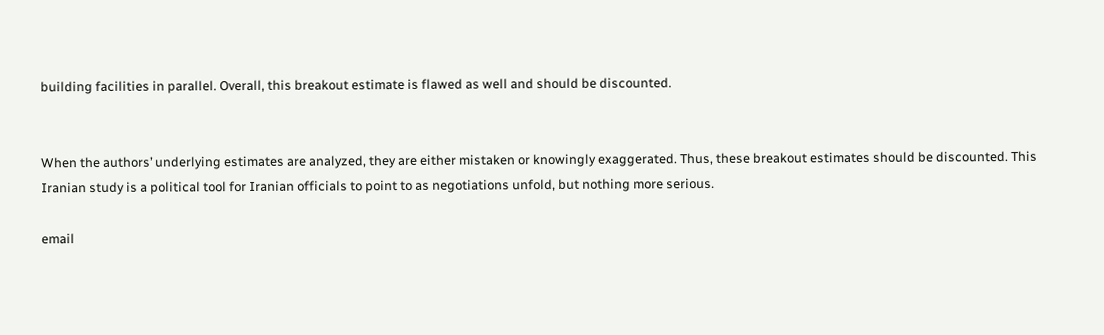building facilities in parallel. Overall, this breakout estimate is flawed as well and should be discounted.


When the authors’ underlying estimates are analyzed, they are either mistaken or knowingly exaggerated. Thus, these breakout estimates should be discounted. This Iranian study is a political tool for Iranian officials to point to as negotiations unfold, but nothing more serious.

email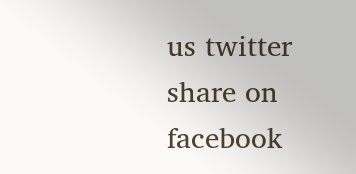us twitter share on facebook